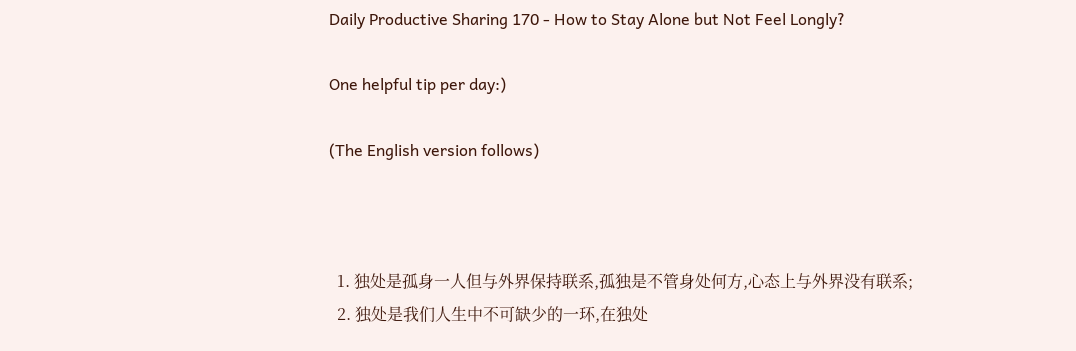Daily Productive Sharing 170 - How to Stay Alone but Not Feel Longly?

One helpful tip per day:)

(The English version follows)



  1. 独处是孤身一人但与外界保持联系,孤独是不管身处何方,心态上与外界没有联系;
  2. 独处是我们人生中不可缺少的一环,在独处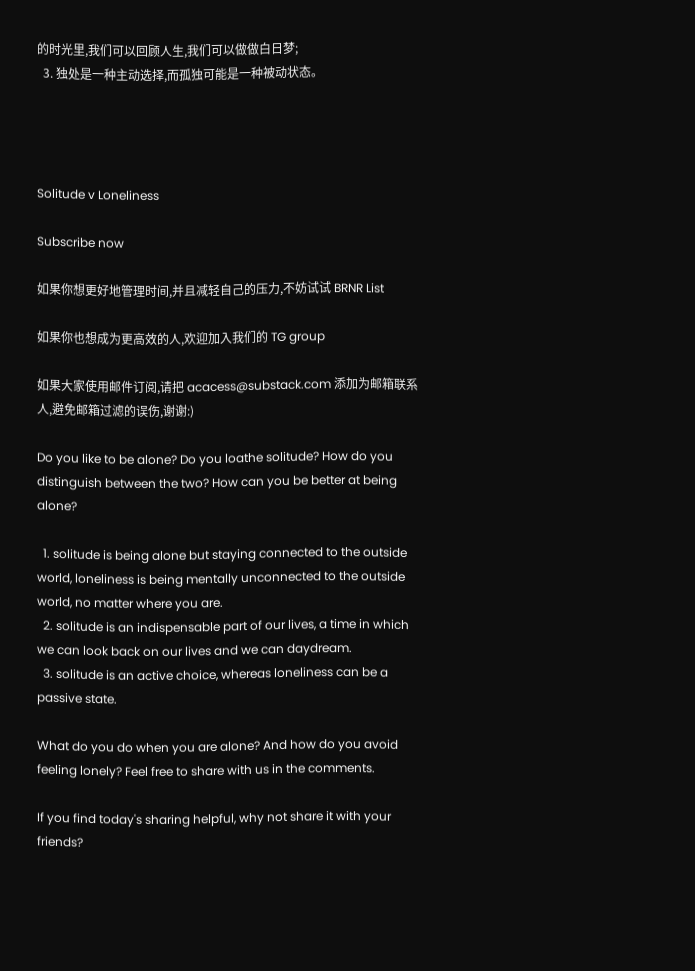的时光里,我们可以回顾人生,我们可以做做白日梦;
  3. 独处是一种主动选择,而孤独可能是一种被动状态。




Solitude v Loneliness

Subscribe now

如果你想更好地管理时间,并且减轻自己的压力,不妨试试 BRNR List

如果你也想成为更高效的人,欢迎加入我们的 TG group

如果大家使用邮件订阅,请把 acacess@substack.com 添加为邮箱联系人,避免邮箱过滤的误伤,谢谢:)

Do you like to be alone? Do you loathe solitude? How do you distinguish between the two? How can you be better at being alone?

  1. solitude is being alone but staying connected to the outside world, loneliness is being mentally unconnected to the outside world, no matter where you are.
  2. solitude is an indispensable part of our lives, a time in which we can look back on our lives and we can daydream.
  3. solitude is an active choice, whereas loneliness can be a passive state.

What do you do when you are alone? And how do you avoid feeling lonely? Feel free to share with us in the comments.

If you find today's sharing helpful, why not share it with your friends?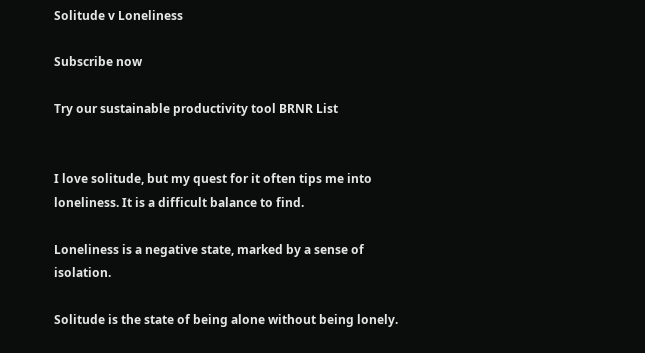Solitude v Loneliness

Subscribe now

Try our sustainable productivity tool BRNR List


I love solitude, but my quest for it often tips me into loneliness. It is a difficult balance to find.

Loneliness is a negative state, marked by a sense of isolation.

Solitude is the state of being alone without being lonely.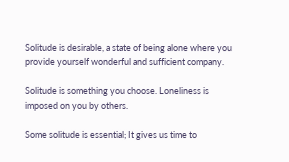Solitude is desirable, a state of being alone where you provide yourself wonderful and sufficient company.

Solitude is something you choose. Loneliness is imposed on you by others.

Some solitude is essential; It gives us time to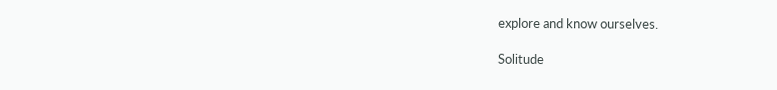explore and know ourselves.

Solitude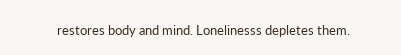restores body and mind. Lonelinesss depletes them.